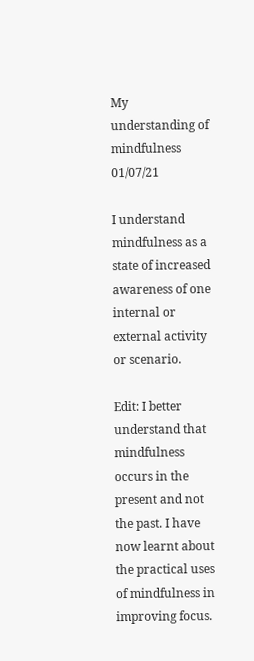My understanding of mindfulness 01/07/21

I understand mindfulness as a state of increased awareness of one internal or external activity or scenario.

Edit: I better understand that mindfulness occurs in the present and not the past. I have now learnt about the practical uses of mindfulness in improving focus.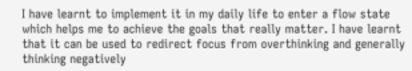I have learnt to implement it in my daily life to enter a flow state which helps me to achieve the goals that really matter. I have learnt that it can be used to redirect focus from overthinking and generally thinking negatively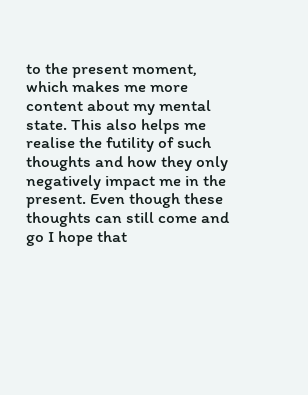to the present moment, which makes me more content about my mental state. This also helps me realise the futility of such thoughts and how they only negatively impact me in the present. Even though these thoughts can still come and go I hope that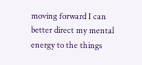moving forward I can better direct my mental energy to the things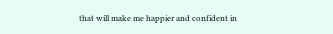that will make me happier and confident in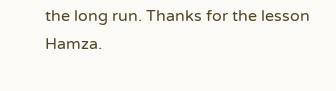the long run. Thanks for the lesson Hamza.